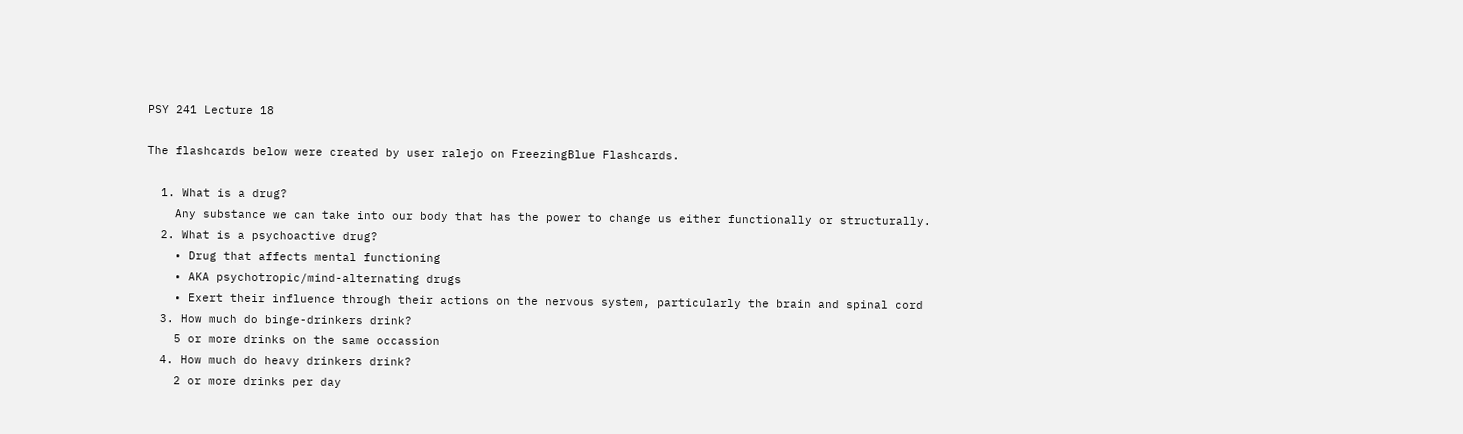PSY 241 Lecture 18

The flashcards below were created by user ralejo on FreezingBlue Flashcards.

  1. What is a drug?
    Any substance we can take into our body that has the power to change us either functionally or structurally.
  2. What is a psychoactive drug?
    • Drug that affects mental functioning
    • AKA psychotropic/mind-alternating drugs
    • Exert their influence through their actions on the nervous system, particularly the brain and spinal cord
  3. How much do binge-drinkers drink?
    5 or more drinks on the same occassion
  4. How much do heavy drinkers drink?
    2 or more drinks per day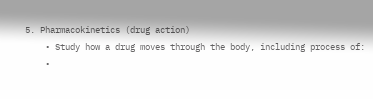5. Pharmacokinetics (drug action)
    • Study how a drug moves through the body, including process of:
    •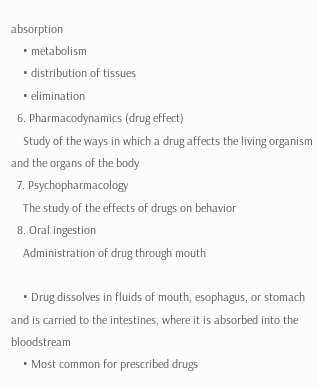absorption
    • metabolism
    • distribution of tissues
    • elimination
  6. Pharmacodynamics (drug effect)
    Study of the ways in which a drug affects the living organism and the organs of the body
  7. Psychopharmacology
    The study of the effects of drugs on behavior
  8. Oral ingestion
    Administration of drug through mouth

    • Drug dissolves in fluids of mouth, esophagus, or stomach and is carried to the intestines, where it is absorbed into the bloodstream
    • Most common for prescribed drugs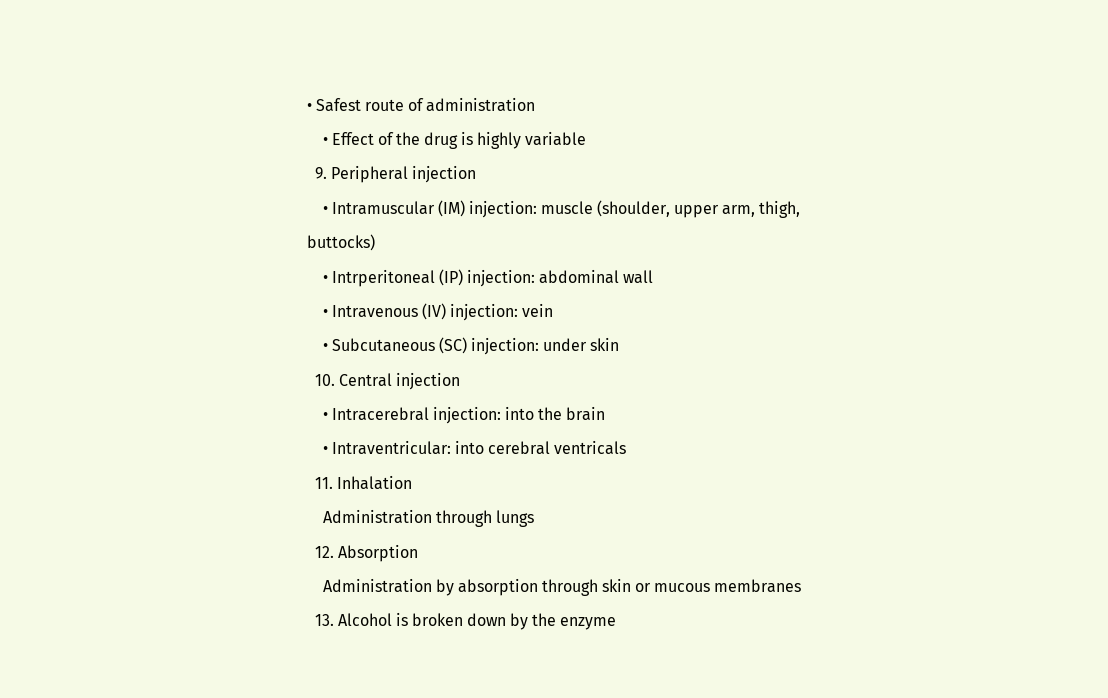• Safest route of administration
    • Effect of the drug is highly variable
  9. Peripheral injection
    • Intramuscular (IM) injection: muscle (shoulder, upper arm, thigh, buttocks)
    • Intrperitoneal (IP) injection: abdominal wall
    • Intravenous (IV) injection: vein
    • Subcutaneous (SC) injection: under skin
  10. Central injection
    • Intracerebral injection: into the brain
    • Intraventricular: into cerebral ventricals
  11. Inhalation
    Administration through lungs
  12. Absorption
    Administration by absorption through skin or mucous membranes
  13. Alcohol is broken down by the enzyme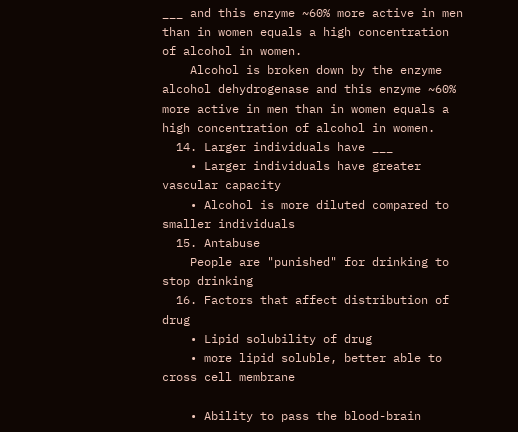___ and this enzyme ~60% more active in men than in women equals a high concentration of alcohol in women.
    Alcohol is broken down by the enzyme alcohol dehydrogenase and this enzyme ~60% more active in men than in women equals a high concentration of alcohol in women.
  14. Larger individuals have ___
    • Larger individuals have greater vascular capacity
    • Alcohol is more diluted compared to smaller individuals
  15. Antabuse
    People are "punished" for drinking to stop drinking
  16. Factors that affect distribution of drug
    • Lipid solubility of drug
    • more lipid soluble, better able to cross cell membrane

    • Ability to pass the blood-brain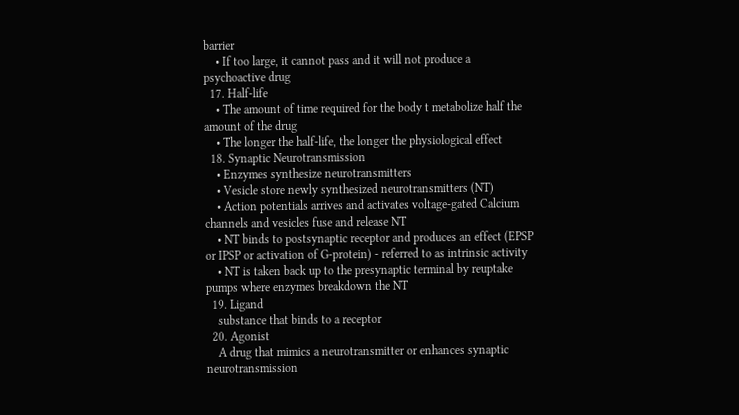barrier
    • If too large, it cannot pass and it will not produce a psychoactive drug
  17. Half-life
    • The amount of time required for the body t metabolize half the amount of the drug
    • The longer the half-life, the longer the physiological effect
  18. Synaptic Neurotransmission
    • Enzymes synthesize neurotransmitters
    • Vesicle store newly synthesized neurotransmitters (NT)
    • Action potentials arrives and activates voltage-gated Calcium channels and vesicles fuse and release NT
    • NT binds to postsynaptic receptor and produces an effect (EPSP or IPSP or activation of G-protein) - referred to as intrinsic activity
    • NT is taken back up to the presynaptic terminal by reuptake pumps where enzymes breakdown the NT
  19. Ligand
    substance that binds to a receptor
  20. Agonist
    A drug that mimics a neurotransmitter or enhances synaptic neurotransmission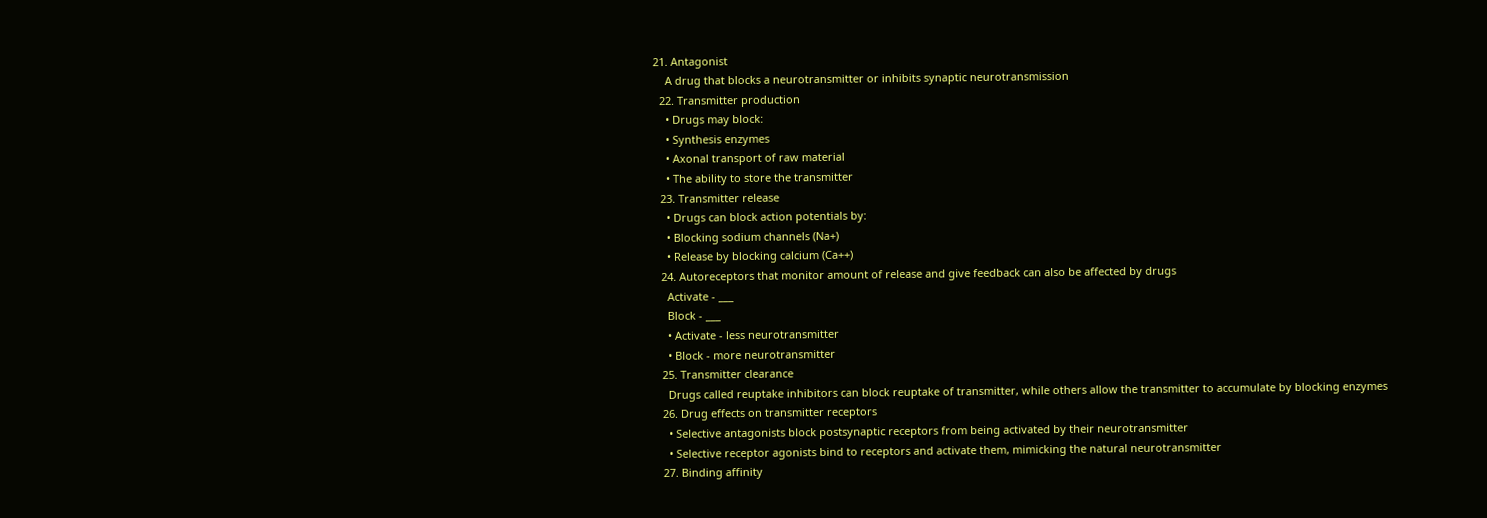21. Antagonist
    A drug that blocks a neurotransmitter or inhibits synaptic neurotransmission
  22. Transmitter production
    • Drugs may block:
    • Synthesis enzymes
    • Axonal transport of raw material
    • The ability to store the transmitter
  23. Transmitter release
    • Drugs can block action potentials by:
    • Blocking sodium channels (Na+)
    • Release by blocking calcium (Ca++)
  24. Autoreceptors that monitor amount of release and give feedback can also be affected by drugs
    Activate - ___
    Block - ___
    • Activate - less neurotransmitter
    • Block - more neurotransmitter
  25. Transmitter clearance
    Drugs called reuptake inhibitors can block reuptake of transmitter, while others allow the transmitter to accumulate by blocking enzymes
  26. Drug effects on transmitter receptors
    • Selective antagonists block postsynaptic receptors from being activated by their neurotransmitter
    • Selective receptor agonists bind to receptors and activate them, mimicking the natural neurotransmitter
  27. Binding affinity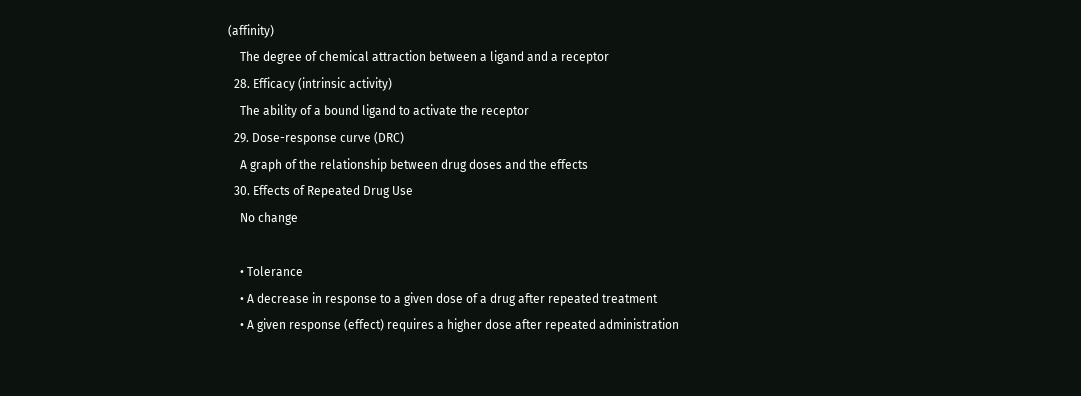(affinity)
    The degree of chemical attraction between a ligand and a receptor
  28. Efficacy (intrinsic activity)
    The ability of a bound ligand to activate the receptor
  29. Dose-response curve (DRC)
    A graph of the relationship between drug doses and the effects
  30. Effects of Repeated Drug Use
    No change

    • Tolerance
    • A decrease in response to a given dose of a drug after repeated treatment
    • A given response (effect) requires a higher dose after repeated administration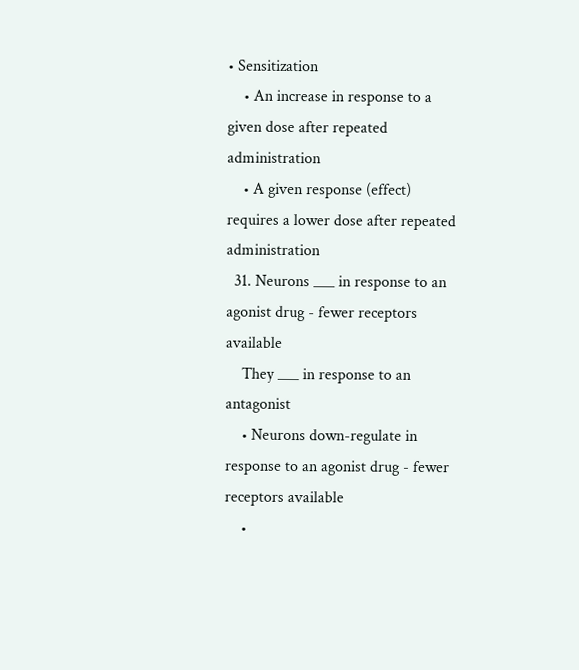• Sensitization
    • An increase in response to a given dose after repeated administration
    • A given response (effect) requires a lower dose after repeated administration
  31. Neurons ___ in response to an agonist drug - fewer receptors available
    They ___ in response to an antagonist
    • Neurons down-regulate in response to an agonist drug - fewer receptors available
    •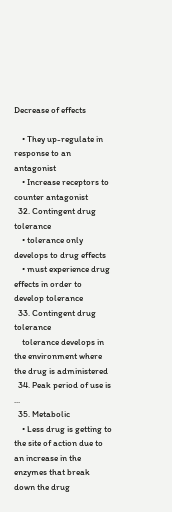Decrease of effects

    • They up-regulate in response to an antagonist
    • Increase receptors to counter antagonist
  32. Contingent drug tolerance
    • tolerance only develops to drug effects
    • must experience drug effects in order to develop tolerance
  33. Contingent drug tolerance
    tolerance develops in the environment where the drug is administered
  34. Peak period of use is ...
  35. Metabolic
    • Less drug is getting to the site of action due to an increase in the enzymes that break down the drug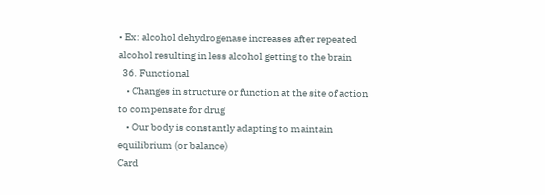• Ex: alcohol dehydrogenase increases after repeated alcohol resulting in less alcohol getting to the brain
  36. Functional
    • Changes in structure or function at the site of action to compensate for drug
    • Our body is constantly adapting to maintain equilibrium (or balance)
Card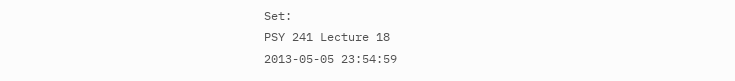Set:
PSY 241 Lecture 18
2013-05-05 23:54:59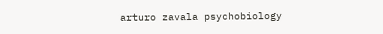arturo zavala psychobiology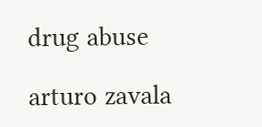drug abuse

arturo zavala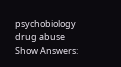psychobiology drug abuse
Show Answers: